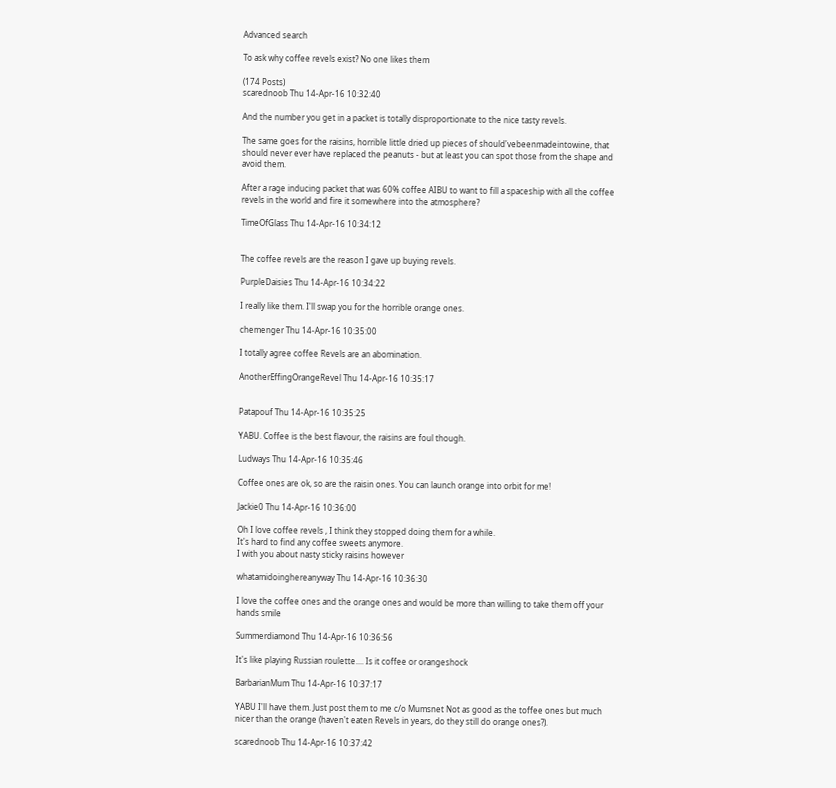Advanced search

To ask why coffee revels exist? No one likes them

(174 Posts)
scarednoob Thu 14-Apr-16 10:32:40

And the number you get in a packet is totally disproportionate to the nice tasty revels.

The same goes for the raisins, horrible little dried up pieces of should'vebeenmadeintowine, that should never ever have replaced the peanuts - but at least you can spot those from the shape and avoid them.

After a rage inducing packet that was 60% coffee AIBU to want to fill a spaceship with all the coffee revels in the world and fire it somewhere into the atmosphere?

TimeOfGlass Thu 14-Apr-16 10:34:12


The coffee revels are the reason I gave up buying revels.

PurpleDaisies Thu 14-Apr-16 10:34:22

I really like them. I'll swap you for the horrible orange ones.

chemenger Thu 14-Apr-16 10:35:00

I totally agree coffee Revels are an abomination.

AnotherEffingOrangeRevel Thu 14-Apr-16 10:35:17


Patapouf Thu 14-Apr-16 10:35:25

YABU. Coffee is the best flavour, the raisins are foul though.

Ludways Thu 14-Apr-16 10:35:46

Coffee ones are ok, so are the raisin ones. You can launch orange into orbit for me!

Jackie0 Thu 14-Apr-16 10:36:00

Oh I love coffee revels , I think they stopped doing them for a while.
It's hard to find any coffee sweets anymore.
I with you about nasty sticky raisins however

whatamidoinghereanyway Thu 14-Apr-16 10:36:30

I love the coffee ones and the orange ones and would be more than willing to take them off your hands smile

Summerdiamond Thu 14-Apr-16 10:36:56

It's like playing Russian roulette.... Is it coffee or orangeshock

BarbarianMum Thu 14-Apr-16 10:37:17

YABU I'll have them. Just post them to me c/o Mumsnet Not as good as the toffee ones but much nicer than the orange (haven't eaten Revels in years, do they still do orange ones?).

scarednoob Thu 14-Apr-16 10:37:42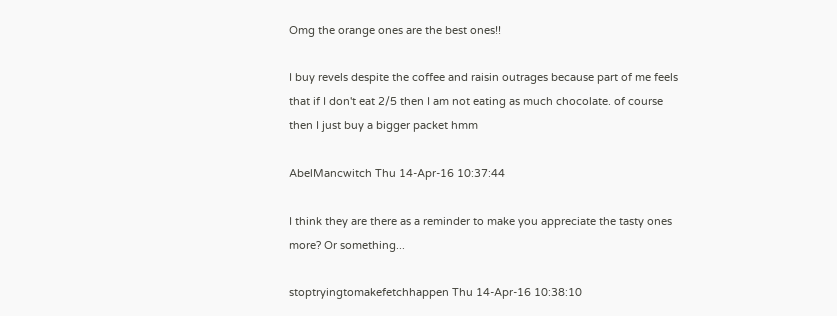Omg the orange ones are the best ones!!

I buy revels despite the coffee and raisin outrages because part of me feels that if I don't eat 2/5 then I am not eating as much chocolate. of course then I just buy a bigger packet hmm

AbelMancwitch Thu 14-Apr-16 10:37:44

I think they are there as a reminder to make you appreciate the tasty ones more? Or something...

stoptryingtomakefetchhappen Thu 14-Apr-16 10:38:10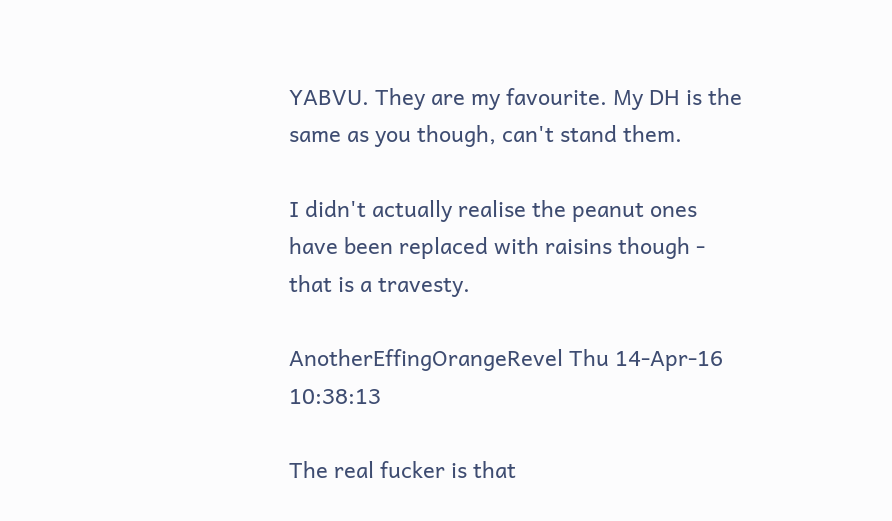YABVU. They are my favourite. My DH is the same as you though, can't stand them.

I didn't actually realise the peanut ones have been replaced with raisins though - that is a travesty.

AnotherEffingOrangeRevel Thu 14-Apr-16 10:38:13

The real fucker is that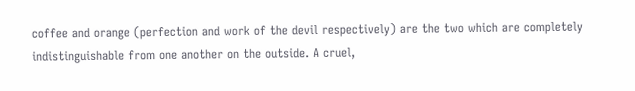coffee and orange (perfection and work of the devil respectively) are the two which are completely indistinguishable from one another on the outside. A cruel,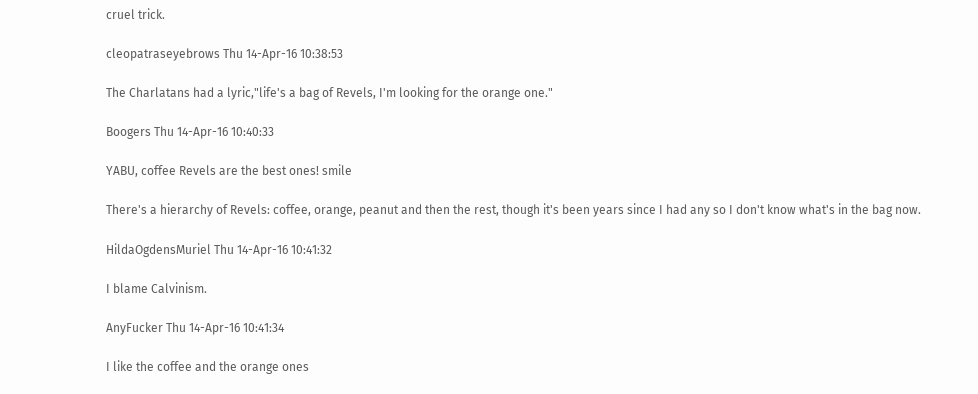cruel trick.

cleopatraseyebrows Thu 14-Apr-16 10:38:53

The Charlatans had a lyric,"life's a bag of Revels, I'm looking for the orange one."

Boogers Thu 14-Apr-16 10:40:33

YABU, coffee Revels are the best ones! smile

There's a hierarchy of Revels: coffee, orange, peanut and then the rest, though it's been years since I had any so I don't know what's in the bag now.

HildaOgdensMuriel Thu 14-Apr-16 10:41:32

I blame Calvinism.

AnyFucker Thu 14-Apr-16 10:41:34

I like the coffee and the orange ones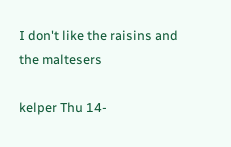I don't like the raisins and the maltesers

kelper Thu 14-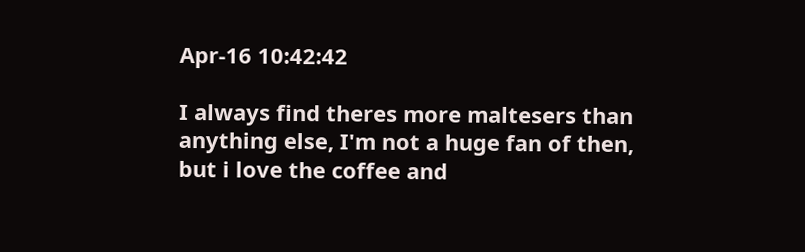Apr-16 10:42:42

I always find theres more maltesers than anything else, I'm not a huge fan of then, but i love the coffee and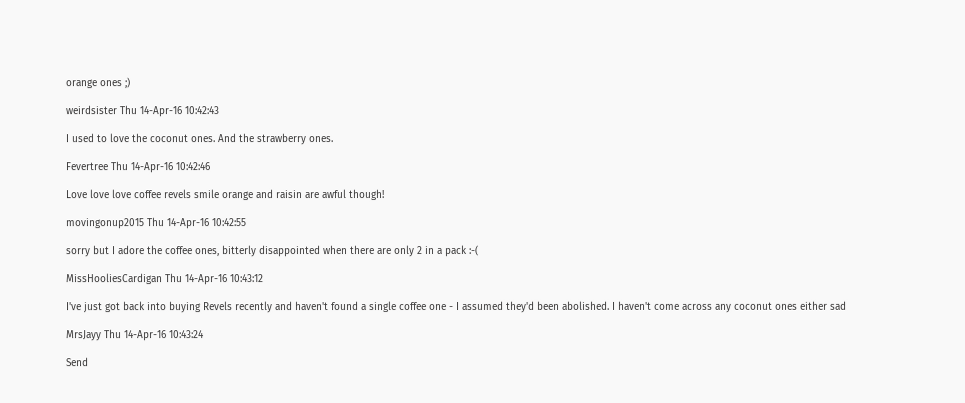orange ones ;)

weirdsister Thu 14-Apr-16 10:42:43

I used to love the coconut ones. And the strawberry ones.

Fevertree Thu 14-Apr-16 10:42:46

Love love love coffee revels smile orange and raisin are awful though!

movingonup2015 Thu 14-Apr-16 10:42:55

sorry but I adore the coffee ones, bitterly disappointed when there are only 2 in a pack :-(

MissHooliesCardigan Thu 14-Apr-16 10:43:12

I've just got back into buying Revels recently and haven't found a single coffee one - I assumed they'd been abolished. I haven't come across any coconut ones either sad

MrsJayy Thu 14-Apr-16 10:43:24

Send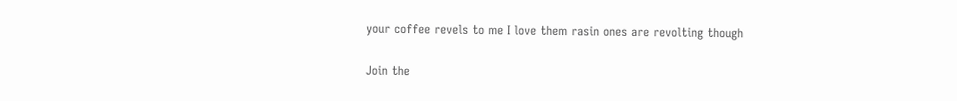your coffee revels to me I love them rasin ones are revolting though

Join the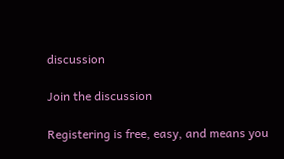discussion

Join the discussion

Registering is free, easy, and means you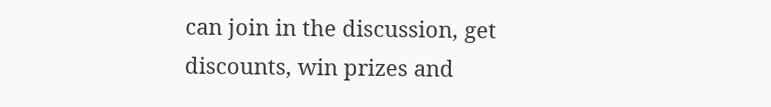can join in the discussion, get discounts, win prizes and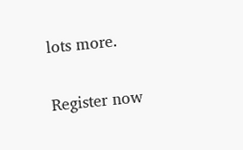lots more.

Register now